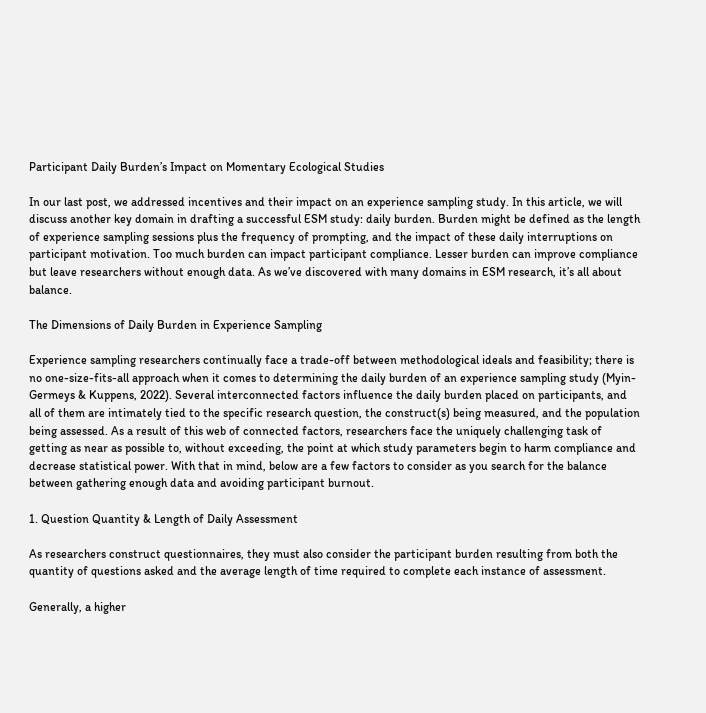Participant Daily Burden’s Impact on Momentary Ecological Studies

In our last post, we addressed incentives and their impact on an experience sampling study. In this article, we will discuss another key domain in drafting a successful ESM study: daily burden. Burden might be defined as the length of experience sampling sessions plus the frequency of prompting, and the impact of these daily interruptions on participant motivation. Too much burden can impact participant compliance. Lesser burden can improve compliance but leave researchers without enough data. As we’ve discovered with many domains in ESM research, it’s all about balance.

The Dimensions of Daily Burden in Experience Sampling

Experience sampling researchers continually face a trade-off between methodological ideals and feasibility; there is no one-size-fits-all approach when it comes to determining the daily burden of an experience sampling study (Myin-Germeys & Kuppens, 2022). Several interconnected factors influence the daily burden placed on participants, and all of them are intimately tied to the specific research question, the construct(s) being measured, and the population being assessed. As a result of this web of connected factors, researchers face the uniquely challenging task of getting as near as possible to, without exceeding, the point at which study parameters begin to harm compliance and decrease statistical power. With that in mind, below are a few factors to consider as you search for the balance between gathering enough data and avoiding participant burnout.

1. Question Quantity & Length of Daily Assessment

As researchers construct questionnaires, they must also consider the participant burden resulting from both the quantity of questions asked and the average length of time required to complete each instance of assessment.

Generally, a higher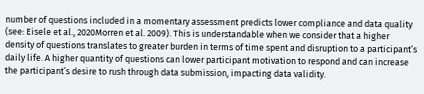number of questions included in a momentary assessment predicts lower compliance and data quality (see: Eisele et al., 2020Morren et al. 2009). This is understandable when we consider that a higher density of questions translates to greater burden in terms of time spent and disruption to a participant’s daily life. A higher quantity of questions can lower participant motivation to respond and can increase the participant’s desire to rush through data submission, impacting data validity.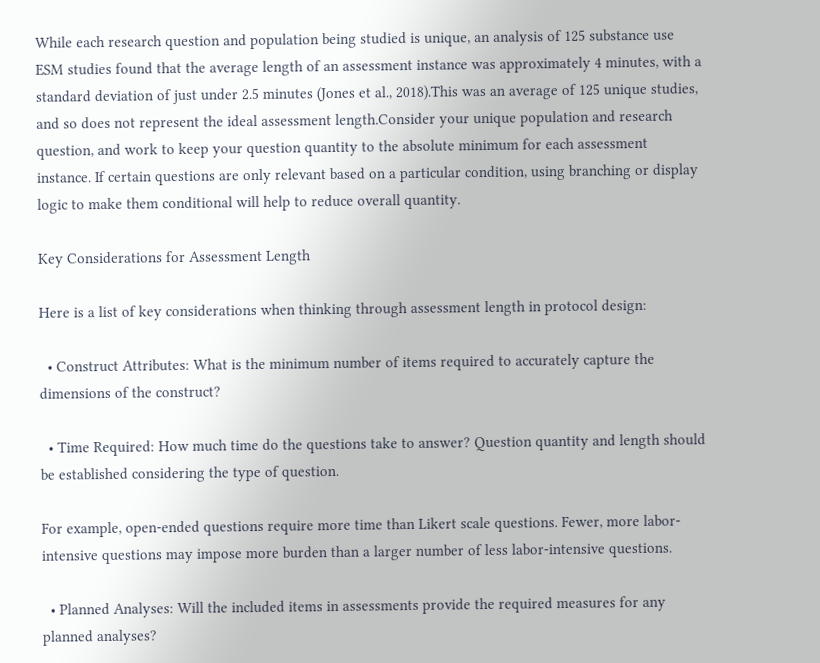While each research question and population being studied is unique, an analysis of 125 substance use ESM studies found that the average length of an assessment instance was approximately 4 minutes, with a standard deviation of just under 2.5 minutes (Jones et al., 2018).This was an average of 125 unique studies, and so does not represent the ideal assessment length.Consider your unique population and research question, and work to keep your question quantity to the absolute minimum for each assessment instance. If certain questions are only relevant based on a particular condition, using branching or display logic to make them conditional will help to reduce overall quantity.

Key Considerations for Assessment Length

Here is a list of key considerations when thinking through assessment length in protocol design:

  • Construct Attributes: What is the minimum number of items required to accurately capture the dimensions of the construct?

  • Time Required: How much time do the questions take to answer? Question quantity and length should be established considering the type of question.

For example, open-ended questions require more time than Likert scale questions. Fewer, more labor-intensive questions may impose more burden than a larger number of less labor-intensive questions.

  • Planned Analyses: Will the included items in assessments provide the required measures for any planned analyses?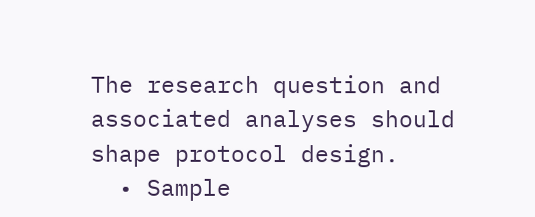The research question and associated analyses should shape protocol design.
  • Sample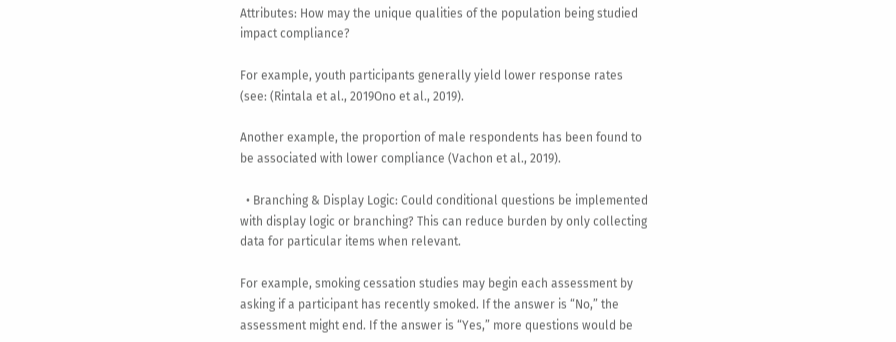Attributes: How may the unique qualities of the population being studied impact compliance?

For example, youth participants generally yield lower response rates (see: (Rintala et al., 2019Ono et al., 2019).

Another example, the proportion of male respondents has been found to be associated with lower compliance (Vachon et al., 2019).

  • Branching & Display Logic: Could conditional questions be implemented with display logic or branching? This can reduce burden by only collecting data for particular items when relevant.

For example, smoking cessation studies may begin each assessment by asking if a participant has recently smoked. If the answer is “No,” the assessment might end. If the answer is “Yes,” more questions would be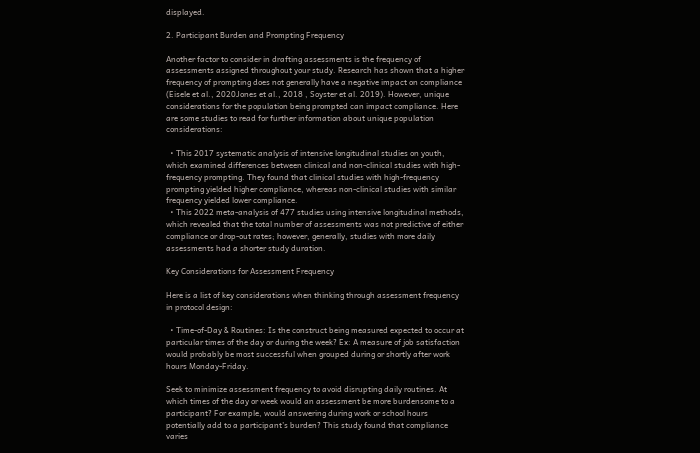displayed.

2. Participant Burden and Prompting Frequency

Another factor to consider in drafting assessments is the frequency of assessments assigned throughout your study. Research has shown that a higher frequency of prompting does not generally have a negative impact on compliance (Eisele et al., 2020Jones et al., 2018 , Soyster et al. 2019). However, unique considerations for the population being prompted can impact compliance. Here are some studies to read for further information about unique population considerations:

  • This 2017 systematic analysis of intensive longitudinal studies on youth, which examined differences between clinical and non-clinical studies with high-frequency prompting. They found that clinical studies with high-frequency prompting yielded higher compliance, whereas non-clinical studies with similar frequency yielded lower compliance.
  • This 2022 meta-analysis of 477 studies using intensive longitudinal methods, which revealed that the total number of assessments was not predictive of either compliance or drop-out rates; however, generally, studies with more daily assessments had a shorter study duration.

Key Considerations for Assessment Frequency

Here is a list of key considerations when thinking through assessment frequency in protocol design:

  • Time-of-Day & Routines: Is the construct being measured expected to occur at particular times of the day or during the week? Ex: A measure of job satisfaction would probably be most successful when grouped during or shortly after work hours Monday-Friday.

Seek to minimize assessment frequency to avoid disrupting daily routines. At which times of the day or week would an assessment be more burdensome to a participant? For example, would answering during work or school hours potentially add to a participant’s burden? This study found that compliance varies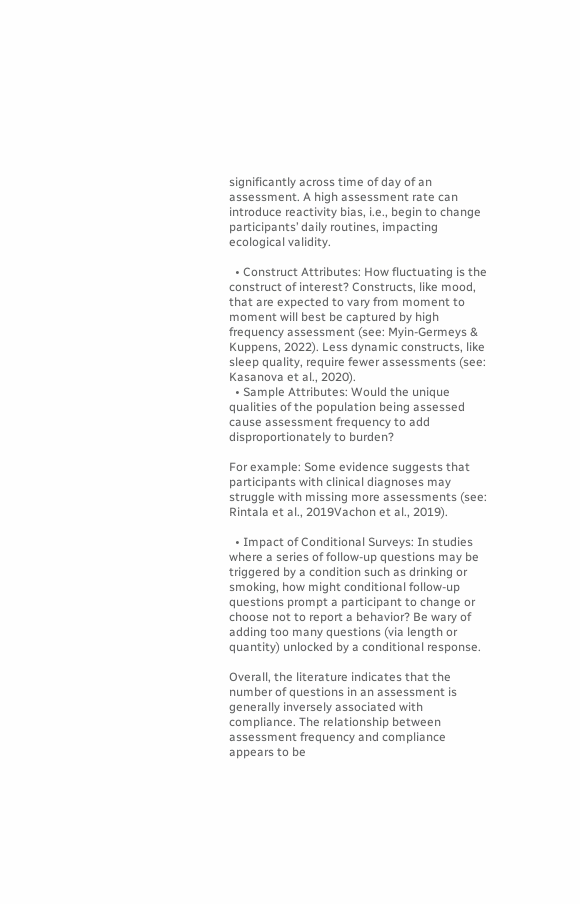significantly across time of day of an assessment. A high assessment rate can introduce reactivity bias, i.e., begin to change participants’ daily routines, impacting ecological validity.

  • Construct Attributes: How fluctuating is the construct of interest? Constructs, like mood, that are expected to vary from moment to moment will best be captured by high frequency assessment (see: Myin-Germeys & Kuppens, 2022). Less dynamic constructs, like sleep quality, require fewer assessments (see: Kasanova et al., 2020).
  • Sample Attributes: Would the unique qualities of the population being assessed cause assessment frequency to add disproportionately to burden?

For example: Some evidence suggests that participants with clinical diagnoses may struggle with missing more assessments (see: Rintala et al., 2019Vachon et al., 2019).

  • Impact of Conditional Surveys: In studies where a series of follow-up questions may be triggered by a condition such as drinking or smoking, how might conditional follow-up questions prompt a participant to change or choose not to report a behavior? Be wary of adding too many questions (via length or quantity) unlocked by a conditional response.

Overall, the literature indicates that the number of questions in an assessment is generally inversely associated with compliance. The relationship between assessment frequency and compliance appears to be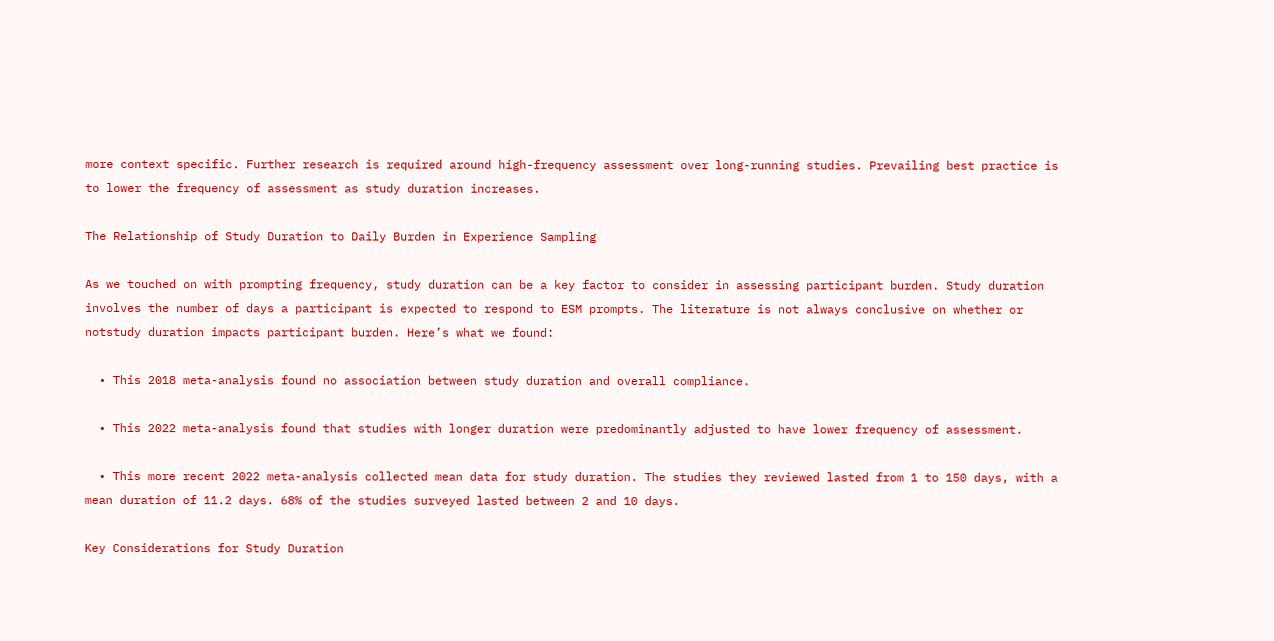more context specific. Further research is required around high-frequency assessment over long-running studies. Prevailing best practice is to lower the frequency of assessment as study duration increases.

The Relationship of Study Duration to Daily Burden in Experience Sampling

As we touched on with prompting frequency, study duration can be a key factor to consider in assessing participant burden. Study duration involves the number of days a participant is expected to respond to ESM prompts. The literature is not always conclusive on whether or notstudy duration impacts participant burden. Here’s what we found:

  • This 2018 meta-analysis found no association between study duration and overall compliance.

  • This 2022 meta-analysis found that studies with longer duration were predominantly adjusted to have lower frequency of assessment.

  • This more recent 2022 meta-analysis collected mean data for study duration. The studies they reviewed lasted from 1 to 150 days, with a mean duration of 11.2 days. 68% of the studies surveyed lasted between 2 and 10 days.

Key Considerations for Study Duration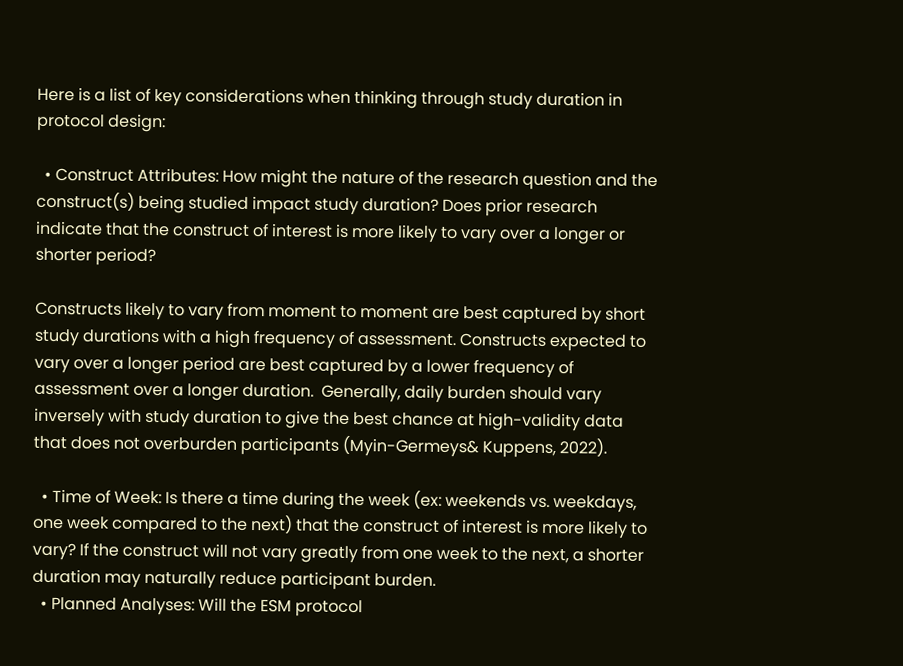Here is a list of key considerations when thinking through study duration in protocol design:

  • Construct Attributes: How might the nature of the research question and the construct(s) being studied impact study duration? Does prior research indicate that the construct of interest is more likely to vary over a longer or shorter period?

Constructs likely to vary from moment to moment are best captured by short study durations with a high frequency of assessment. Constructs expected to vary over a longer period are best captured by a lower frequency of assessment over a longer duration.  Generally, daily burden should vary inversely with study duration to give the best chance at high-validity data that does not overburden participants (Myin-Germeys& Kuppens, 2022).

  • Time of Week: Is there a time during the week (ex: weekends vs. weekdays, one week compared to the next) that the construct of interest is more likely to vary? If the construct will not vary greatly from one week to the next, a shorter duration may naturally reduce participant burden.
  • Planned Analyses: Will the ESM protocol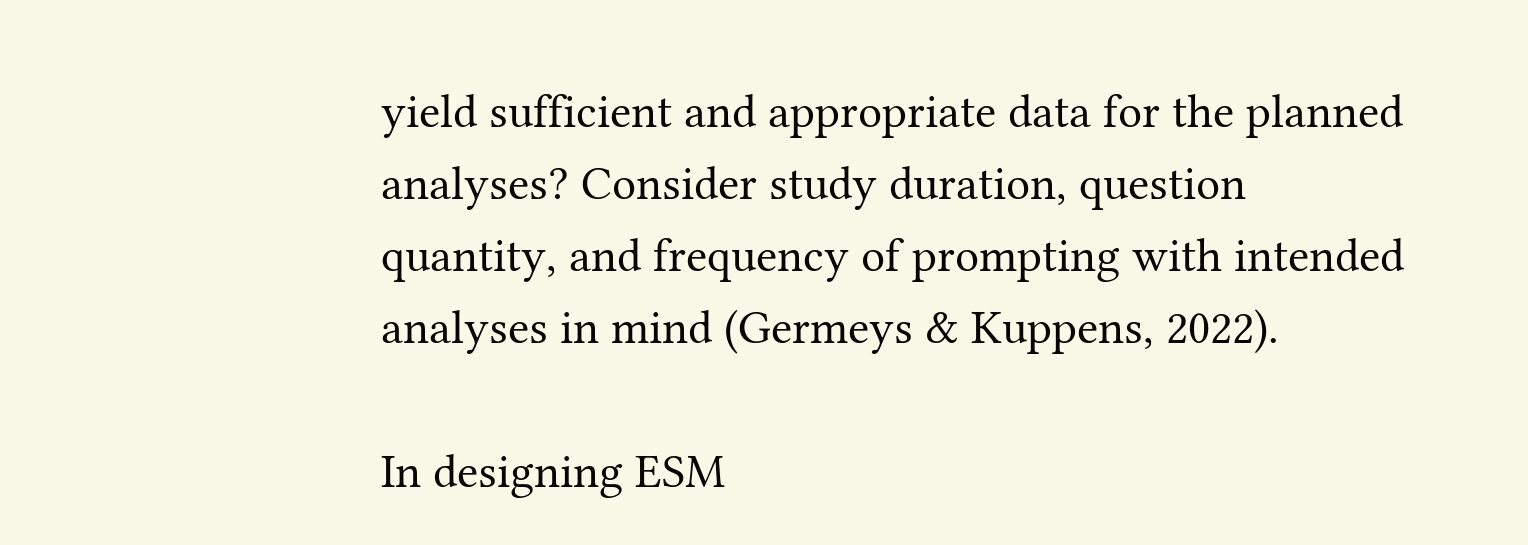yield sufficient and appropriate data for the planned analyses? Consider study duration, question quantity, and frequency of prompting with intended analyses in mind (Germeys & Kuppens, 2022).

In designing ESM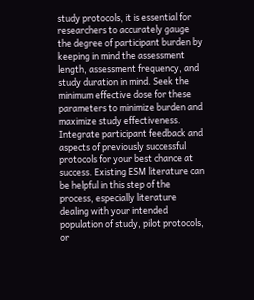study protocols, it is essential for researchers to accurately gauge the degree of participant burden by keeping in mind the assessment length, assessment frequency, and study duration in mind. Seek the minimum effective dose for these parameters to minimize burden and maximize study effectiveness. Integrate participant feedback and aspects of previously successful protocols for your best chance at success. Existing ESM literature can be helpful in this step of the process, especially literature dealing with your intended population of study, pilot protocols, or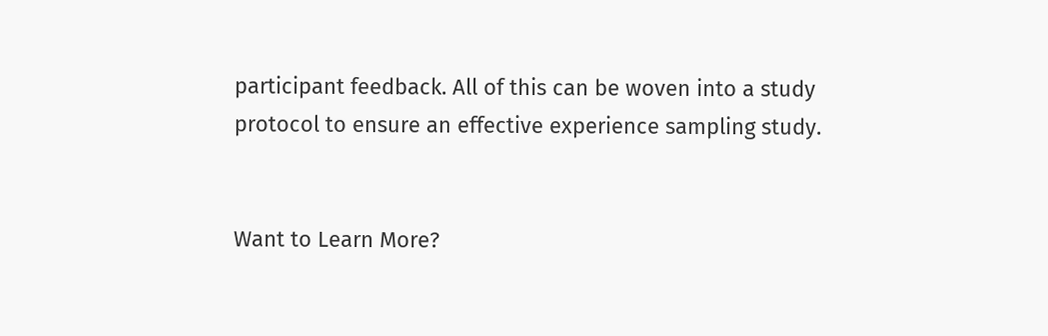participant feedback. All of this can be woven into a study protocol to ensure an effective experience sampling study.


Want to Learn More?